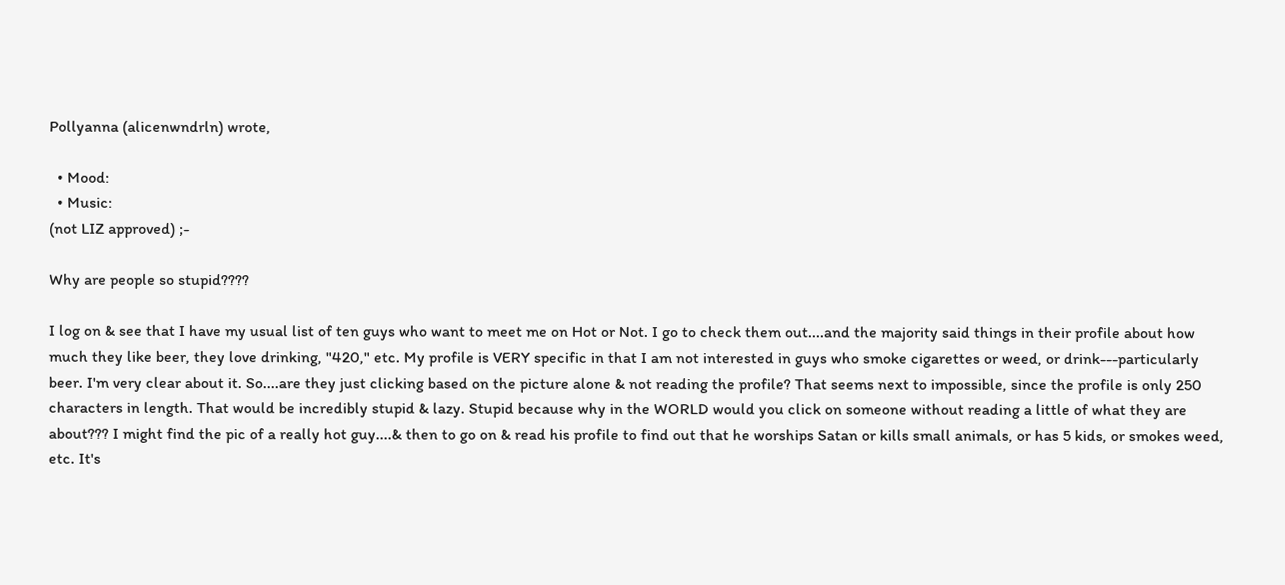Pollyanna (alicenwndrln) wrote,

  • Mood:
  • Music:
(not LIZ approved) ;-

Why are people so stupid????

I log on & see that I have my usual list of ten guys who want to meet me on Hot or Not. I go to check them out....and the majority said things in their profile about how much they like beer, they love drinking, "420," etc. My profile is VERY specific in that I am not interested in guys who smoke cigarettes or weed, or drink---particularly beer. I'm very clear about it. So....are they just clicking based on the picture alone & not reading the profile? That seems next to impossible, since the profile is only 250 characters in length. That would be incredibly stupid & lazy. Stupid because why in the WORLD would you click on someone without reading a little of what they are about??? I might find the pic of a really hot guy....& then to go on & read his profile to find out that he worships Satan or kills small animals, or has 5 kids, or smokes weed, etc. It's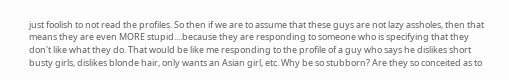just foolish to not read the profiles. So then if we are to assume that these guys are not lazy assholes, then that means they are even MORE stupid....because they are responding to someone who is specifying that they don't like what they do. That would be like me responding to the profile of a guy who says he dislikes short busty girls, dislikes blonde hair, only wants an Asian girl, etc. Why be so stubborn? Are they so conceited as to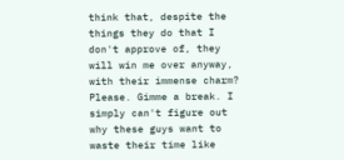think that, despite the things they do that I don't approve of, they will win me over anyway, with their immense charm? Please. Gimme a break. I simply can't figure out why these guys want to waste their time like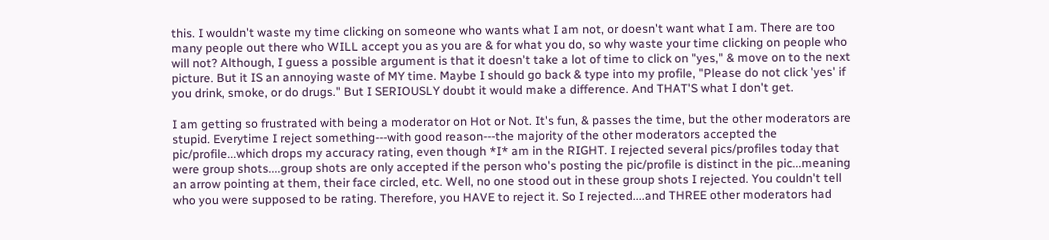this. I wouldn't waste my time clicking on someone who wants what I am not, or doesn't want what I am. There are too many people out there who WILL accept you as you are & for what you do, so why waste your time clicking on people who will not? Although, I guess a possible argument is that it doesn't take a lot of time to click on "yes," & move on to the next picture. But it IS an annoying waste of MY time. Maybe I should go back & type into my profile, "Please do not click 'yes' if you drink, smoke, or do drugs." But I SERIOUSLY doubt it would make a difference. And THAT'S what I don't get.

I am getting so frustrated with being a moderator on Hot or Not. It's fun, & passes the time, but the other moderators are stupid. Everytime I reject something---with good reason---the majority of the other moderators accepted the pic/profile...which drops my accuracy rating, even though *I* am in the RIGHT. I rejected several pics/profiles today that were group shots....group shots are only accepted if the person who's posting the pic/profile is distinct in the pic...meaning an arrow pointing at them, their face circled, etc. Well, no one stood out in these group shots I rejected. You couldn't tell who you were supposed to be rating. Therefore, you HAVE to reject it. So I rejected....and THREE other moderators had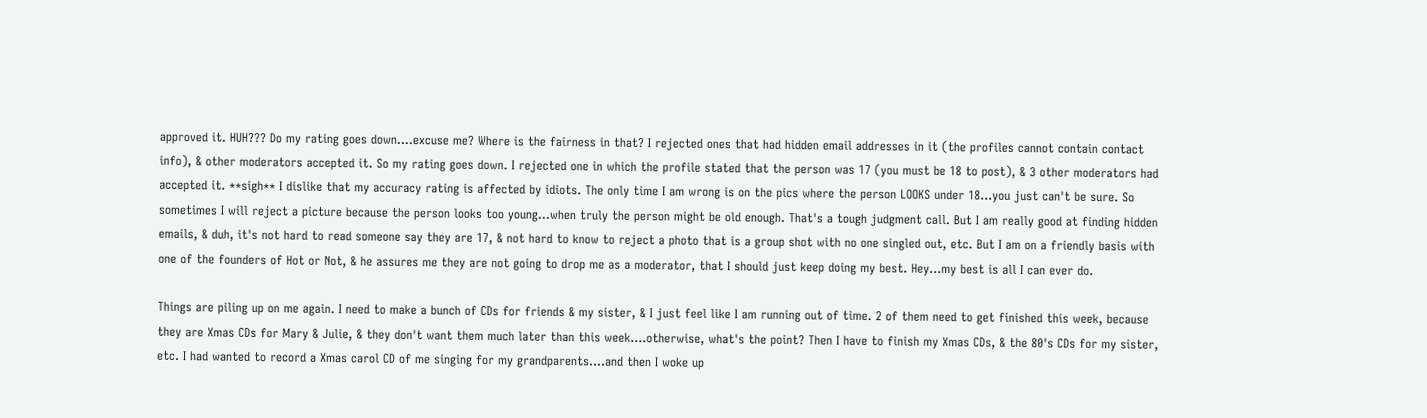approved it. HUH??? Do my rating goes down....excuse me? Where is the fairness in that? I rejected ones that had hidden email addresses in it (the profiles cannot contain contact info), & other moderators accepted it. So my rating goes down. I rejected one in which the profile stated that the person was 17 (you must be 18 to post), & 3 other moderators had accepted it. **sigh** I dislike that my accuracy rating is affected by idiots. The only time I am wrong is on the pics where the person LOOKS under 18...you just can't be sure. So sometimes I will reject a picture because the person looks too young...when truly the person might be old enough. That's a tough judgment call. But I am really good at finding hidden emails, & duh, it's not hard to read someone say they are 17, & not hard to know to reject a photo that is a group shot with no one singled out, etc. But I am on a friendly basis with one of the founders of Hot or Not, & he assures me they are not going to drop me as a moderator, that I should just keep doing my best. Hey...my best is all I can ever do.

Things are piling up on me again. I need to make a bunch of CDs for friends & my sister, & I just feel like I am running out of time. 2 of them need to get finished this week, because they are Xmas CDs for Mary & Julie, & they don't want them much later than this week....otherwise, what's the point? Then I have to finish my Xmas CDs, & the 80's CDs for my sister, etc. I had wanted to record a Xmas carol CD of me singing for my grandparents....and then I woke up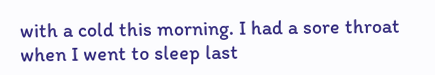with a cold this morning. I had a sore throat when I went to sleep last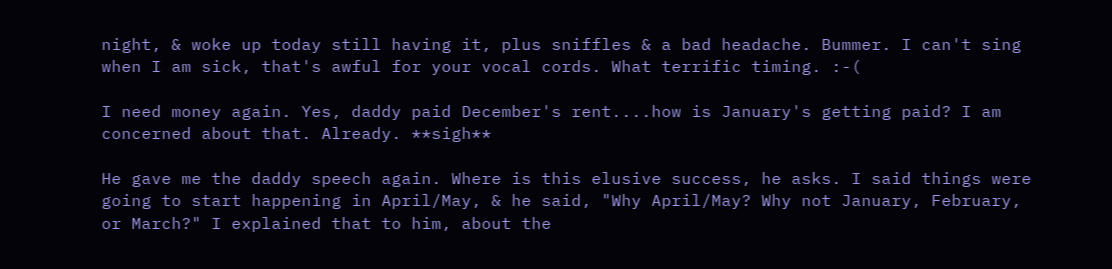night, & woke up today still having it, plus sniffles & a bad headache. Bummer. I can't sing when I am sick, that's awful for your vocal cords. What terrific timing. :-(

I need money again. Yes, daddy paid December's rent....how is January's getting paid? I am concerned about that. Already. **sigh**

He gave me the daddy speech again. Where is this elusive success, he asks. I said things were going to start happening in April/May, & he said, "Why April/May? Why not January, February, or March?" I explained that to him, about the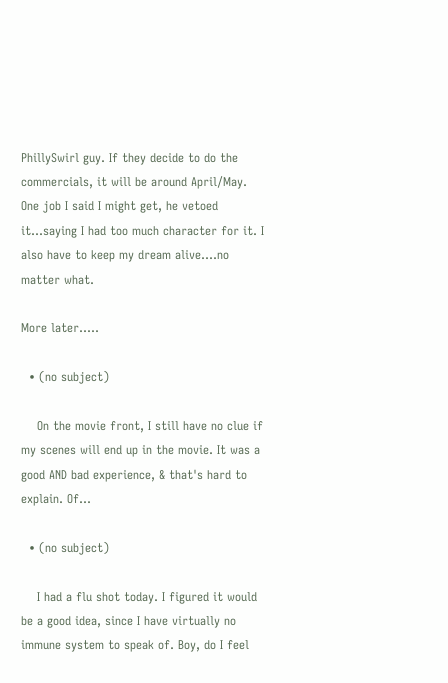PhillySwirl guy. If they decide to do the commercials, it will be around April/May. One job I said I might get, he vetoed it...saying I had too much character for it. I also have to keep my dream alive....no matter what.

More later.....

  • (no subject)

    On the movie front, I still have no clue if my scenes will end up in the movie. It was a good AND bad experience, & that's hard to explain. Of…

  • (no subject)

    I had a flu shot today. I figured it would be a good idea, since I have virtually no immune system to speak of. Boy, do I feel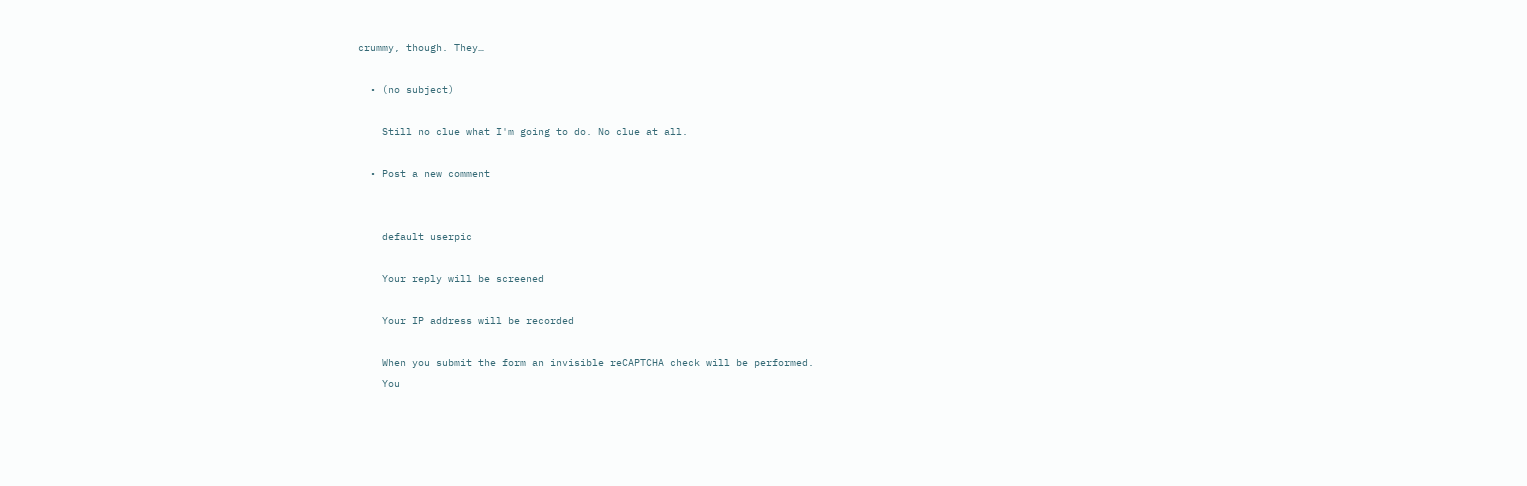crummy, though. They…

  • (no subject)

    Still no clue what I'm going to do. No clue at all.

  • Post a new comment


    default userpic

    Your reply will be screened

    Your IP address will be recorded

    When you submit the form an invisible reCAPTCHA check will be performed.
    You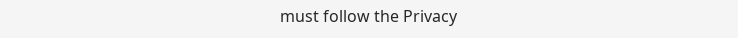must follow the Privacy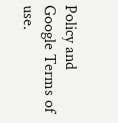Policy and Google Terms of use.